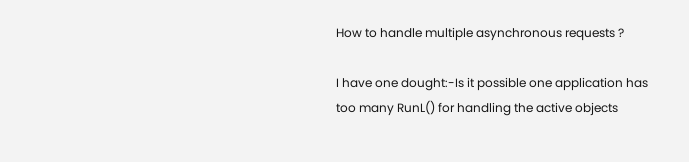How to handle multiple asynchronous requests ?

I have one dought:-Is it possible one application has too many RunL() for handling the active objects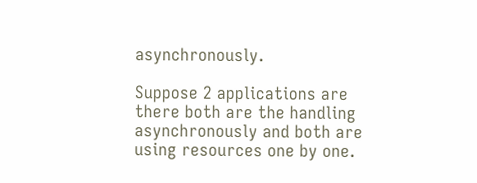asynchronously.

Suppose 2 applications are there both are the handling asynchronously and both are using resources one by one.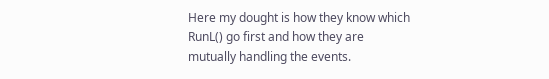Here my dought is how they know which RunL() go first and how they are mutually handling the events.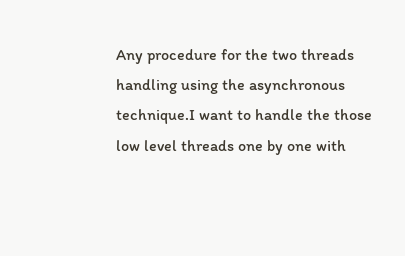Any procedure for the two threads handling using the asynchronous technique.I want to handle the those low level threads one by one with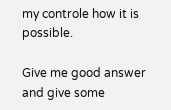my controle how it is possible.

Give me good answer and give some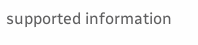supported information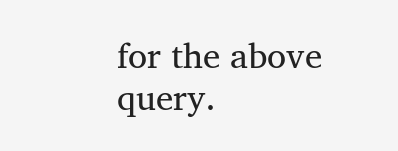for the above query.